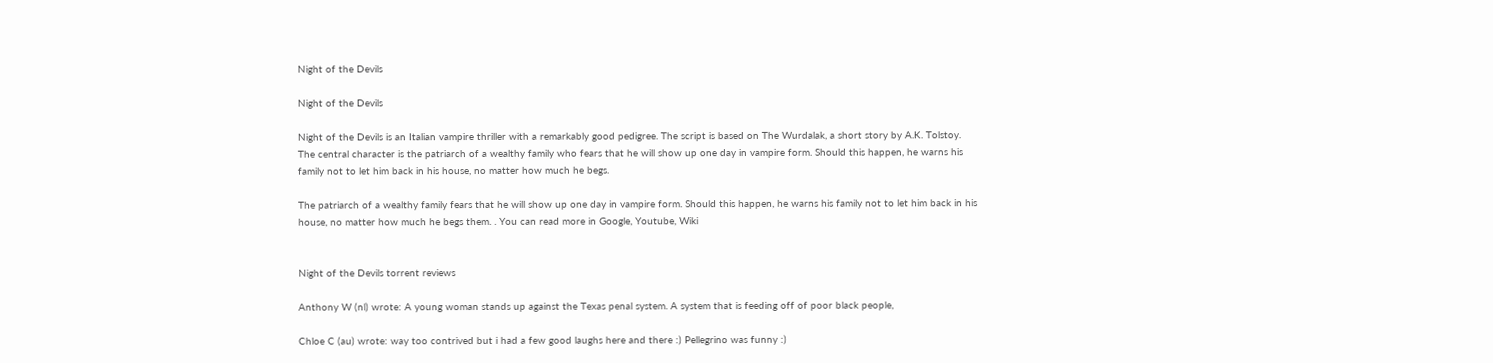Night of the Devils

Night of the Devils

Night of the Devils is an Italian vampire thriller with a remarkably good pedigree. The script is based on The Wurdalak, a short story by A.K. Tolstoy. The central character is the patriarch of a wealthy family who fears that he will show up one day in vampire form. Should this happen, he warns his family not to let him back in his house, no matter how much he begs.

The patriarch of a wealthy family fears that he will show up one day in vampire form. Should this happen, he warns his family not to let him back in his house, no matter how much he begs them. . You can read more in Google, Youtube, Wiki


Night of the Devils torrent reviews

Anthony W (nl) wrote: A young woman stands up against the Texas penal system. A system that is feeding off of poor black people,

Chloe C (au) wrote: way too contrived but i had a few good laughs here and there :) Pellegrino was funny :)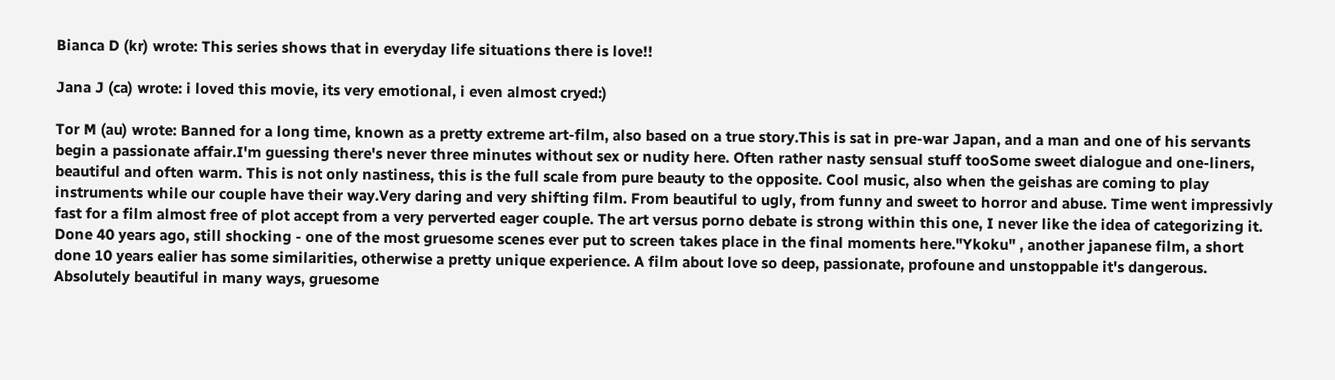Bianca D (kr) wrote: This series shows that in everyday life situations there is love!!

Jana J (ca) wrote: i loved this movie, its very emotional, i even almost cryed:)

Tor M (au) wrote: Banned for a long time, known as a pretty extreme art-film, also based on a true story.This is sat in pre-war Japan, and a man and one of his servants begin a passionate affair.I'm guessing there's never three minutes without sex or nudity here. Often rather nasty sensual stuff tooSome sweet dialogue and one-liners, beautiful and often warm. This is not only nastiness, this is the full scale from pure beauty to the opposite. Cool music, also when the geishas are coming to play instruments while our couple have their way.Very daring and very shifting film. From beautiful to ugly, from funny and sweet to horror and abuse. Time went impressivly fast for a film almost free of plot accept from a very perverted eager couple. The art versus porno debate is strong within this one, I never like the idea of categorizing it. Done 40 years ago, still shocking - one of the most gruesome scenes ever put to screen takes place in the final moments here."Ykoku" , another japanese film, a short done 10 years ealier has some similarities, otherwise a pretty unique experience. A film about love so deep, passionate, profoune and unstoppable it's dangerous. Absolutely beautiful in many ways, gruesome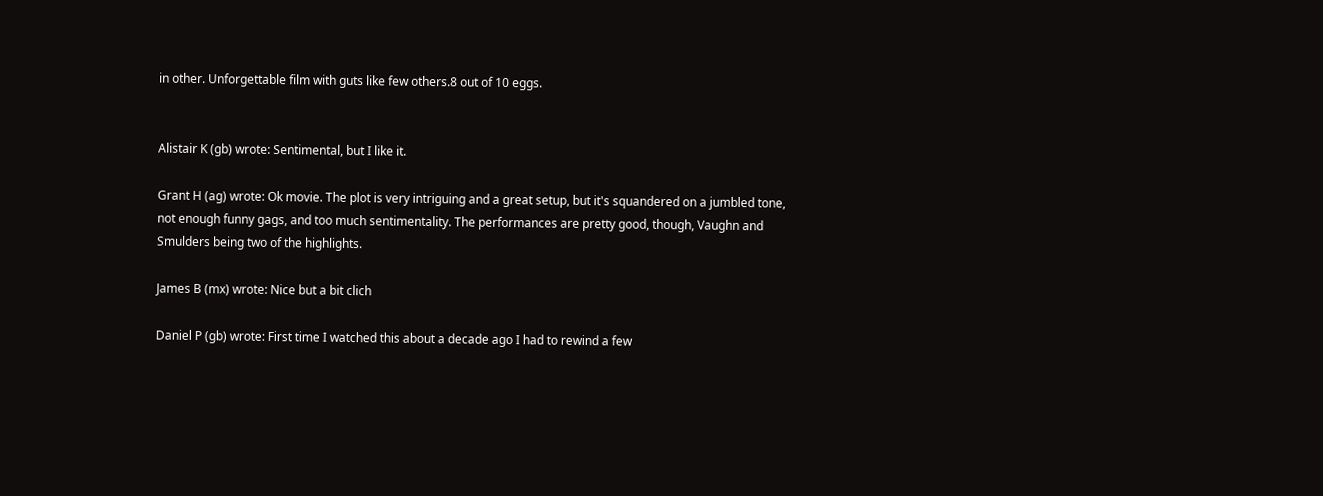in other. Unforgettable film with guts like few others.8 out of 10 eggs.


Alistair K (gb) wrote: Sentimental, but I like it.

Grant H (ag) wrote: Ok movie. The plot is very intriguing and a great setup, but it's squandered on a jumbled tone, not enough funny gags, and too much sentimentality. The performances are pretty good, though, Vaughn and Smulders being two of the highlights.

James B (mx) wrote: Nice but a bit clich

Daniel P (gb) wrote: First time I watched this about a decade ago I had to rewind a few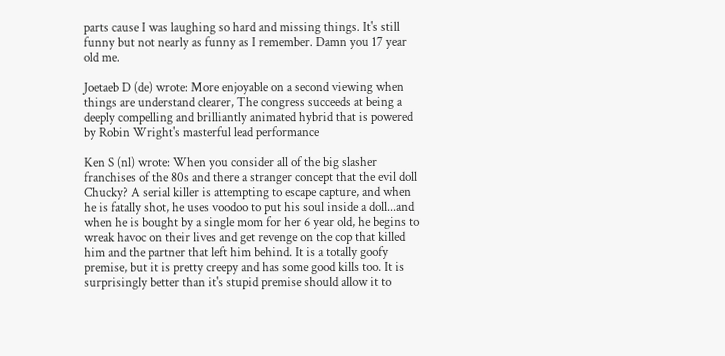parts cause I was laughing so hard and missing things. It's still funny but not nearly as funny as I remember. Damn you 17 year old me.

Joetaeb D (de) wrote: More enjoyable on a second viewing when things are understand clearer, The congress succeeds at being a deeply compelling and brilliantly animated hybrid that is powered by Robin Wright's masterful lead performance

Ken S (nl) wrote: When you consider all of the big slasher franchises of the 80s and there a stranger concept that the evil doll Chucky? A serial killer is attempting to escape capture, and when he is fatally shot, he uses voodoo to put his soul inside a doll...and when he is bought by a single mom for her 6 year old, he begins to wreak havoc on their lives and get revenge on the cop that killed him and the partner that left him behind. It is a totally goofy premise, but it is pretty creepy and has some good kills too. It is surprisingly better than it's stupid premise should allow it to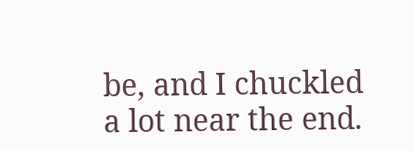be, and I chuckled a lot near the end.